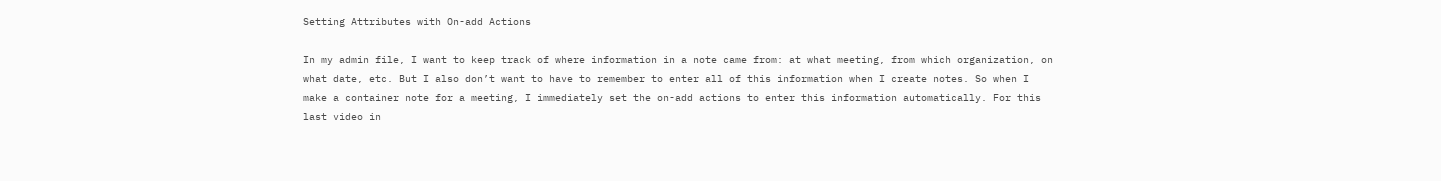Setting Attributes with On-add Actions

In my admin file, I want to keep track of where information in a note came from: at what meeting, from which organization, on what date, etc. But I also don’t want to have to remember to enter all of this information when I create notes. So when I make a container note for a meeting, I immediately set the on-add actions to enter this information automatically. For this last video in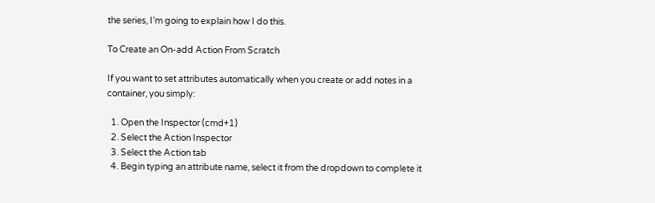the series, I’m going to explain how I do this.

To Create an On-add Action From Scratch

If you want to set attributes automatically when you create or add notes in a container, you simply:

  1. Open the Inspector (cmd+1)
  2. Select the Action Inspector
  3. Select the Action tab
  4. Begin typing an attribute name, select it from the dropdown to complete it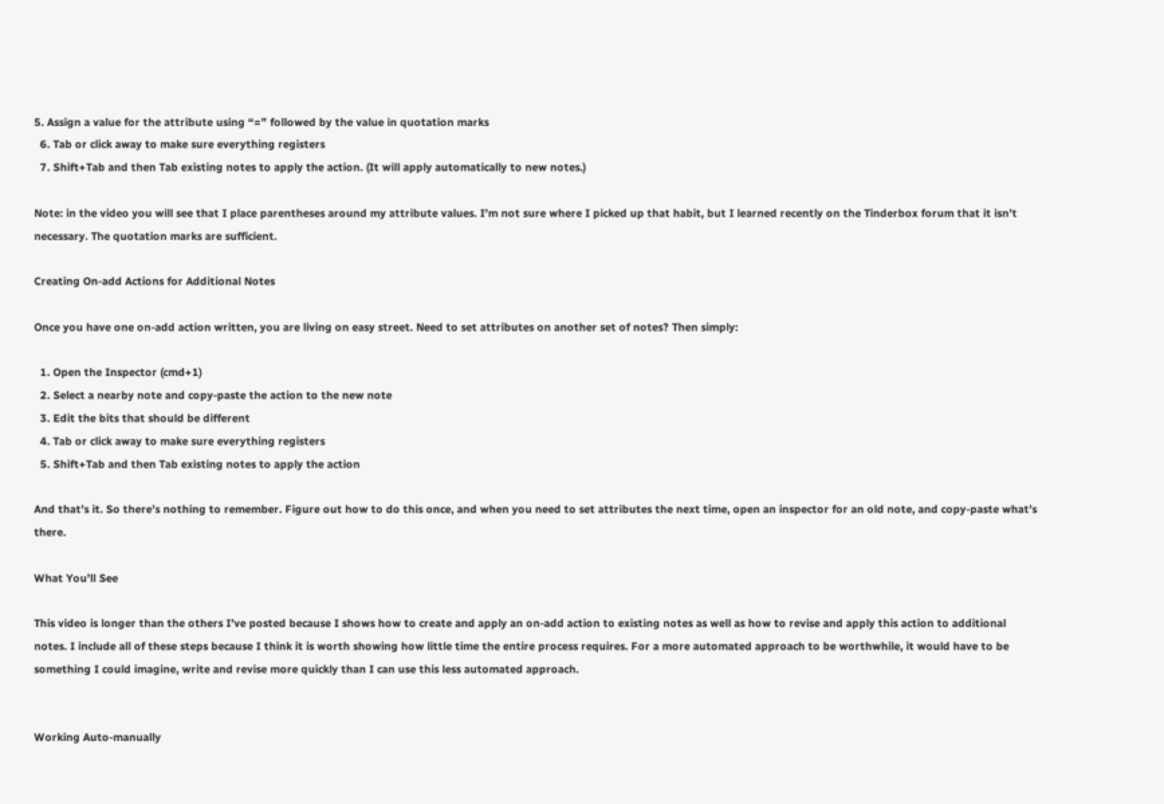5. Assign a value for the attribute using “=” followed by the value in quotation marks
  6. Tab or click away to make sure everything registers
  7. Shift+Tab and then Tab existing notes to apply the action. (It will apply automatically to new notes.)

Note: in the video you will see that I place parentheses around my attribute values. I’m not sure where I picked up that habit, but I learned recently on the Tinderbox forum that it isn’t necessary. The quotation marks are sufficient.

Creating On-add Actions for Additional Notes

Once you have one on-add action written, you are living on easy street. Need to set attributes on another set of notes? Then simply:

  1. Open the Inspector (cmd+1)
  2. Select a nearby note and copy-paste the action to the new note
  3. Edit the bits that should be different
  4. Tab or click away to make sure everything registers
  5. Shift+Tab and then Tab existing notes to apply the action

And that’s it. So there’s nothing to remember. Figure out how to do this once, and when you need to set attributes the next time, open an inspector for an old note, and copy-paste what’s there.

What You’ll See

This video is longer than the others I’ve posted because I shows how to create and apply an on-add action to existing notes as well as how to revise and apply this action to additional notes. I include all of these steps because I think it is worth showing how little time the entire process requires. For a more automated approach to be worthwhile, it would have to be something I could imagine, write and revise more quickly than I can use this less automated approach.


Working Auto-manually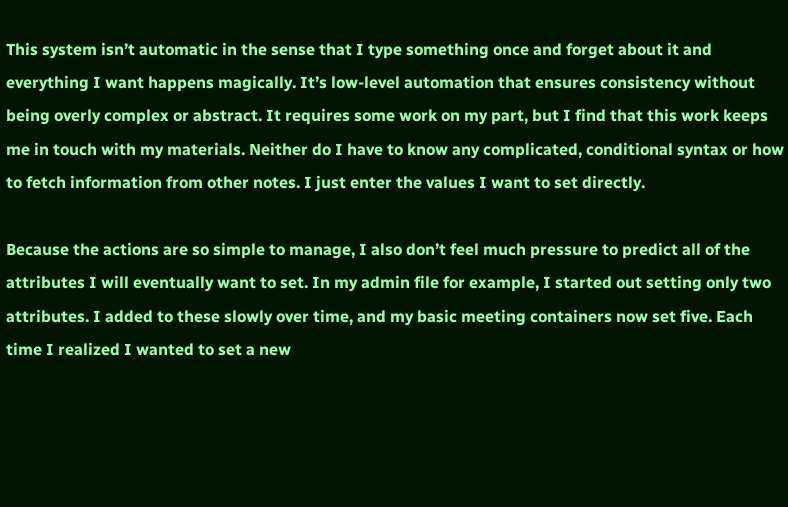This system isn’t automatic in the sense that I type something once and forget about it and everything I want happens magically. It’s low-level automation that ensures consistency without being overly complex or abstract. It requires some work on my part, but I find that this work keeps me in touch with my materials. Neither do I have to know any complicated, conditional syntax or how to fetch information from other notes. I just enter the values I want to set directly.

Because the actions are so simple to manage, I also don’t feel much pressure to predict all of the attributes I will eventually want to set. In my admin file for example, I started out setting only two attributes. I added to these slowly over time, and my basic meeting containers now set five. Each time I realized I wanted to set a new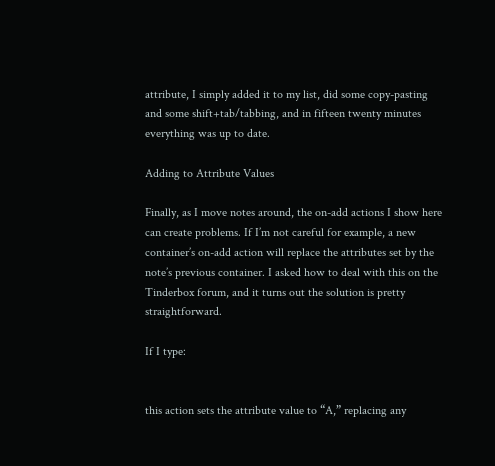attribute, I simply added it to my list, did some copy-pasting and some shift+tab/tabbing, and in fifteen twenty minutes everything was up to date.

Adding to Attribute Values

Finally, as I move notes around, the on-add actions I show here can create problems. If I’m not careful for example, a new container’s on-add action will replace the attributes set by the note’s previous container. I asked how to deal with this on the Tinderbox forum, and it turns out the solution is pretty straightforward.

If I type:


this action sets the attribute value to “A,” replacing any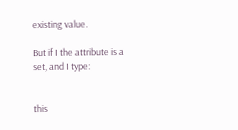existing value.

But if I the attribute is a set, and I type:


this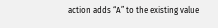action adds “A” to the existing value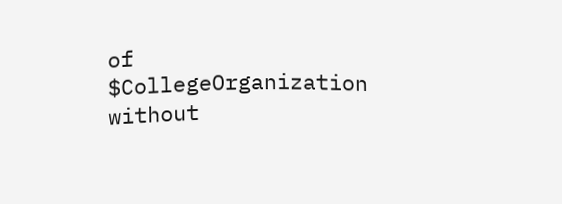of $CollegeOrganization without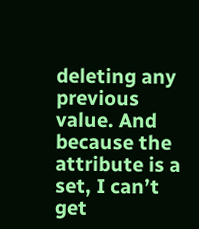deleting any previous value. And because the attribute is a set, I can’t get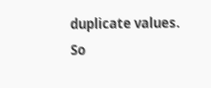duplicate values. So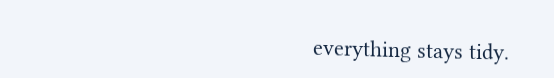everything stays tidy.